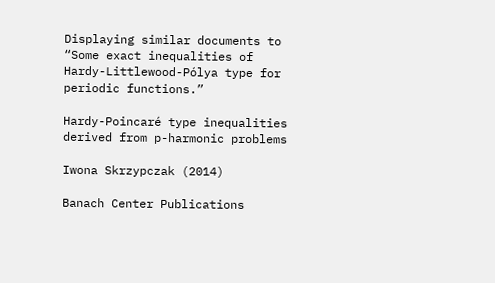Displaying similar documents to “Some exact inequalities of Hardy-Littlewood-Pólya type for periodic functions.”

Hardy-Poincaré type inequalities derived from p-harmonic problems

Iwona Skrzypczak (2014)

Banach Center Publications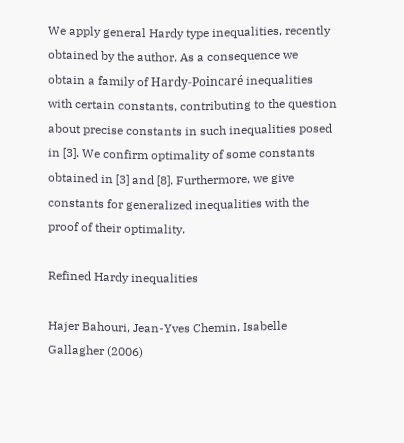We apply general Hardy type inequalities, recently obtained by the author. As a consequence we obtain a family of Hardy-Poincaré inequalities with certain constants, contributing to the question about precise constants in such inequalities posed in [3]. We confirm optimality of some constants obtained in [3] and [8]. Furthermore, we give constants for generalized inequalities with the proof of their optimality.

Refined Hardy inequalities

Hajer Bahouri, Jean-Yves Chemin, Isabelle Gallagher (2006)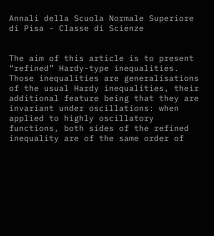Annali della Scuola Normale Superiore di Pisa - Classe di Scienze


The aim of this article is to present “refined” Hardy-type inequalities. Those inequalities are generalisations of the usual Hardy inequalities, their additional feature being that they are invariant under oscillations: when applied to highly oscillatory functions, both sides of the refined inequality are of the same order of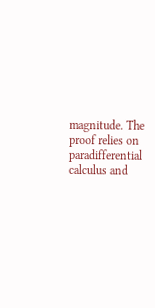magnitude. The proof relies on paradifferential calculus and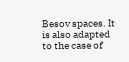Besov spaces. It is also adapted to the case of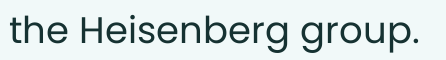the Heisenberg group.